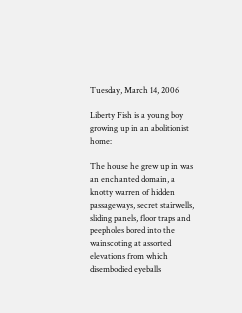Tuesday, March 14, 2006

Liberty Fish is a young boy growing up in an abolitionist home:

The house he grew up in was an enchanted domain, a knotty warren of hidden passageways, secret stairwells, sliding panels, floor traps and peepholes bored into the wainscoting at assorted elevations from which disembodied eyeballs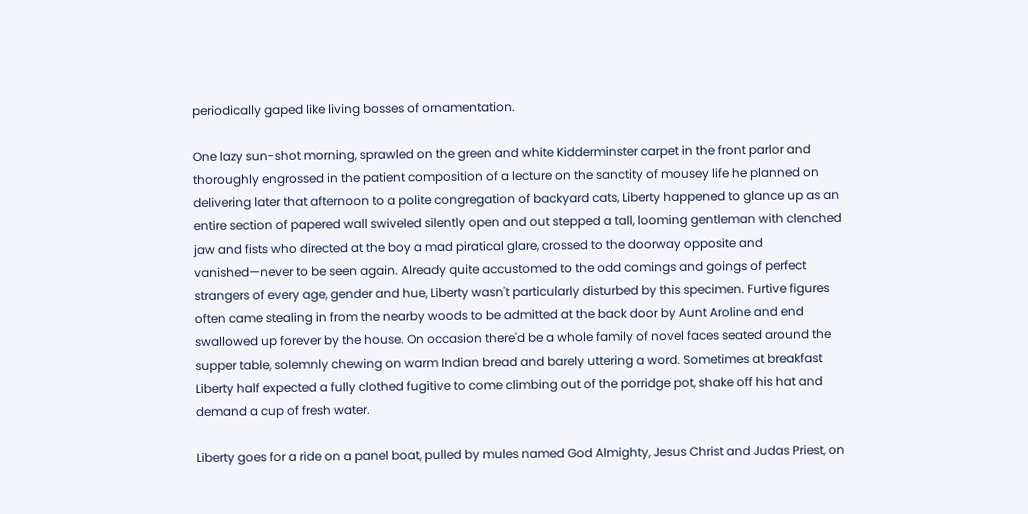periodically gaped like living bosses of ornamentation.

One lazy sun-shot morning, sprawled on the green and white Kidderminster carpet in the front parlor and thoroughly engrossed in the patient composition of a lecture on the sanctity of mousey life he planned on delivering later that afternoon to a polite congregation of backyard cats, Liberty happened to glance up as an entire section of papered wall swiveled silently open and out stepped a tall, looming gentleman with clenched jaw and fists who directed at the boy a mad piratical glare, crossed to the doorway opposite and vanished—never to be seen again. Already quite accustomed to the odd comings and goings of perfect strangers of every age, gender and hue, Liberty wasn't particularly disturbed by this specimen. Furtive figures often came stealing in from the nearby woods to be admitted at the back door by Aunt Aroline and end swallowed up forever by the house. On occasion there'd be a whole family of novel faces seated around the supper table, solemnly chewing on warm Indian bread and barely uttering a word. Sometimes at breakfast Liberty half expected a fully clothed fugitive to come climbing out of the porridge pot, shake off his hat and demand a cup of fresh water.

Liberty goes for a ride on a panel boat, pulled by mules named God Almighty, Jesus Christ and Judas Priest, on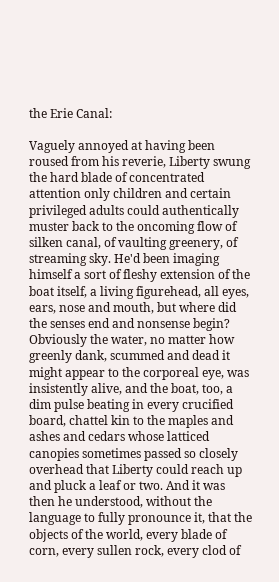the Erie Canal:

Vaguely annoyed at having been roused from his reverie, Liberty swung the hard blade of concentrated attention only children and certain privileged adults could authentically muster back to the oncoming flow of silken canal, of vaulting greenery, of streaming sky. He'd been imaging himself a sort of fleshy extension of the boat itself, a living figurehead, all eyes, ears, nose and mouth, but where did the senses end and nonsense begin? Obviously the water, no matter how greenly dank, scummed and dead it might appear to the corporeal eye, was insistently alive, and the boat, too, a dim pulse beating in every crucified board, chattel kin to the maples and ashes and cedars whose latticed canopies sometimes passed so closely overhead that Liberty could reach up and pluck a leaf or two. And it was then he understood, without the language to fully pronounce it, that the objects of the world, every blade of corn, every sullen rock, every clod of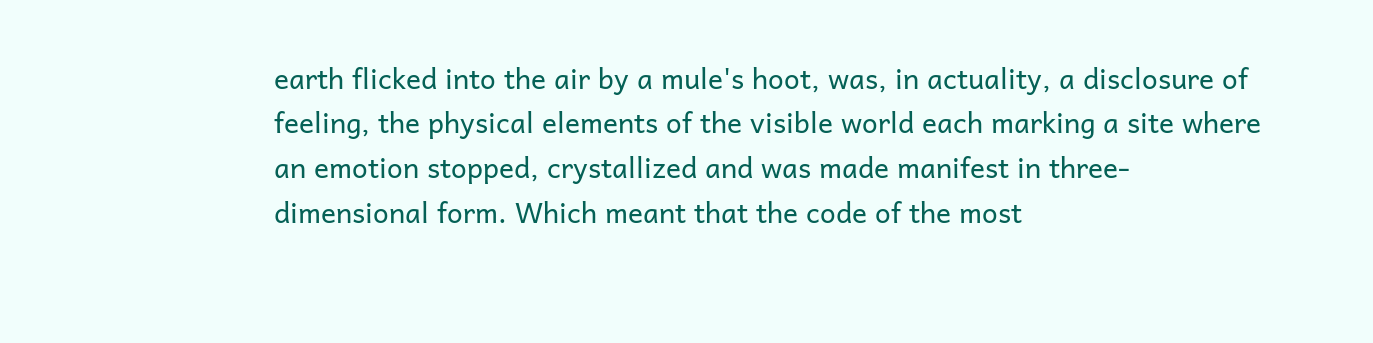earth flicked into the air by a mule's hoot, was, in actuality, a disclosure of feeling, the physical elements of the visible world each marking a site where an emotion stopped, crystallized and was made manifest in three-dimensional form. Which meant that the code of the most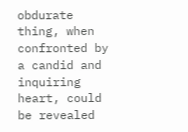obdurate thing, when confronted by a candid and inquiring heart, could be revealed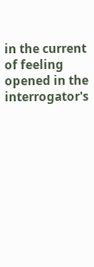in the current of feeling opened in the interrogator's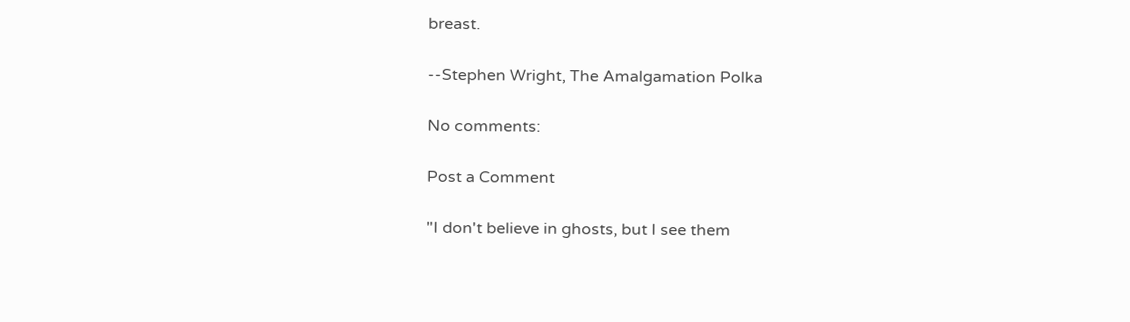breast.

--Stephen Wright, The Amalgamation Polka

No comments:

Post a Comment

"I don't believe in ghosts, but I see them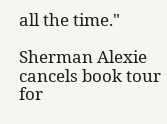all the time."

Sherman Alexie cancels book tour for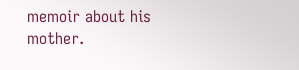memoir about his mother.